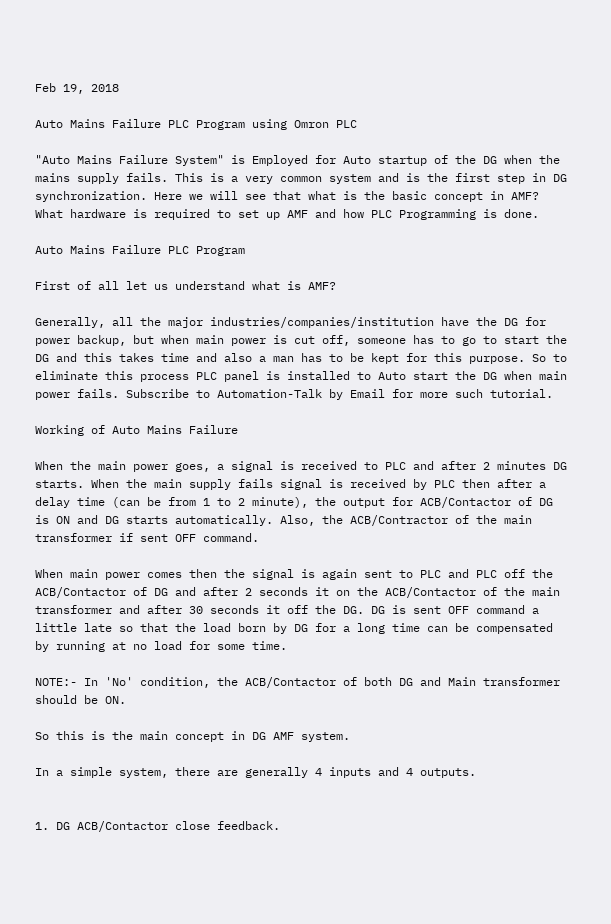Feb 19, 2018

Auto Mains Failure PLC Program using Omron PLC

"Auto Mains Failure System" is Employed for Auto startup of the DG when the mains supply fails. This is a very common system and is the first step in DG synchronization. Here we will see that what is the basic concept in AMF? What hardware is required to set up AMF and how PLC Programming is done.

Auto Mains Failure PLC Program

First of all let us understand what is AMF?

Generally, all the major industries/companies/institution have the DG for power backup, but when main power is cut off, someone has to go to start the DG and this takes time and also a man has to be kept for this purpose. So to eliminate this process PLC panel is installed to Auto start the DG when main power fails. Subscribe to Automation-Talk by Email for more such tutorial.

Working of Auto Mains Failure

When the main power goes, a signal is received to PLC and after 2 minutes DG starts. When the main supply fails signal is received by PLC then after a delay time (can be from 1 to 2 minute), the output for ACB/Contactor of DG is ON and DG starts automatically. Also, the ACB/Contractor of the main transformer if sent OFF command.

When main power comes then the signal is again sent to PLC and PLC off the ACB/Contactor of DG and after 2 seconds it on the ACB/Contactor of the main transformer and after 30 seconds it off the DG. DG is sent OFF command a little late so that the load born by DG for a long time can be compensated by running at no load for some time.

NOTE:- In 'No' condition, the ACB/Contactor of both DG and Main transformer should be ON.

So this is the main concept in DG AMF system.

In a simple system, there are generally 4 inputs and 4 outputs.


1. DG ACB/Contactor close feedback.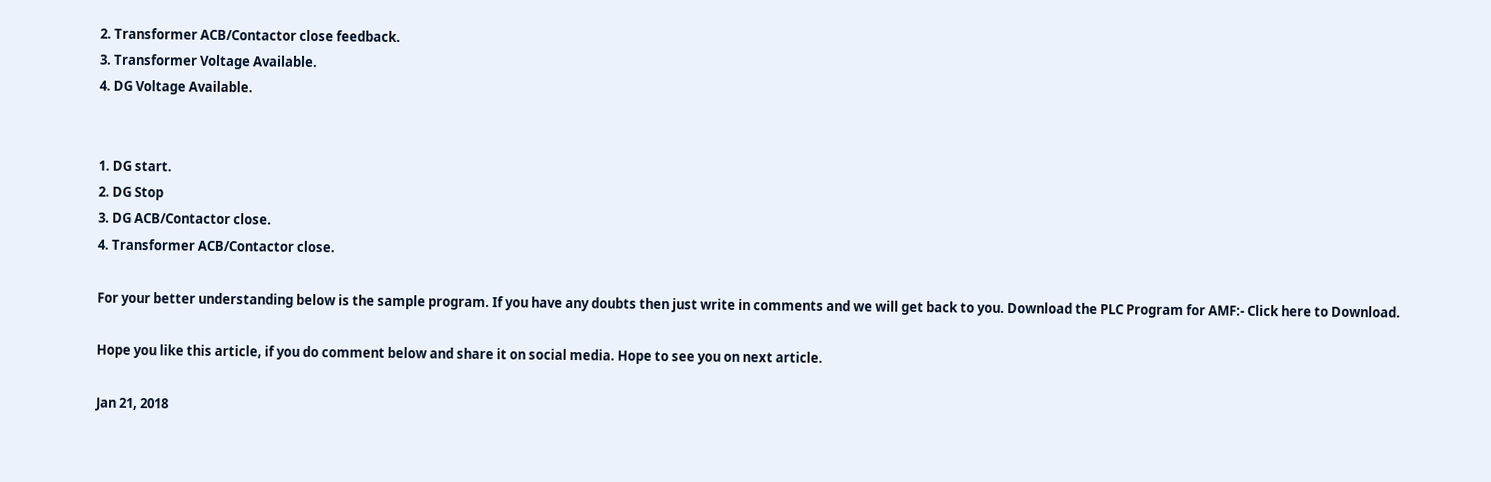2. Transformer ACB/Contactor close feedback.
3. Transformer Voltage Available.
4. DG Voltage Available.


1. DG start.
2. DG Stop
3. DG ACB/Contactor close.
4. Transformer ACB/Contactor close.

For your better understanding below is the sample program. If you have any doubts then just write in comments and we will get back to you. Download the PLC Program for AMF:- Click here to Download.

Hope you like this article, if you do comment below and share it on social media. Hope to see you on next article.

Jan 21, 2018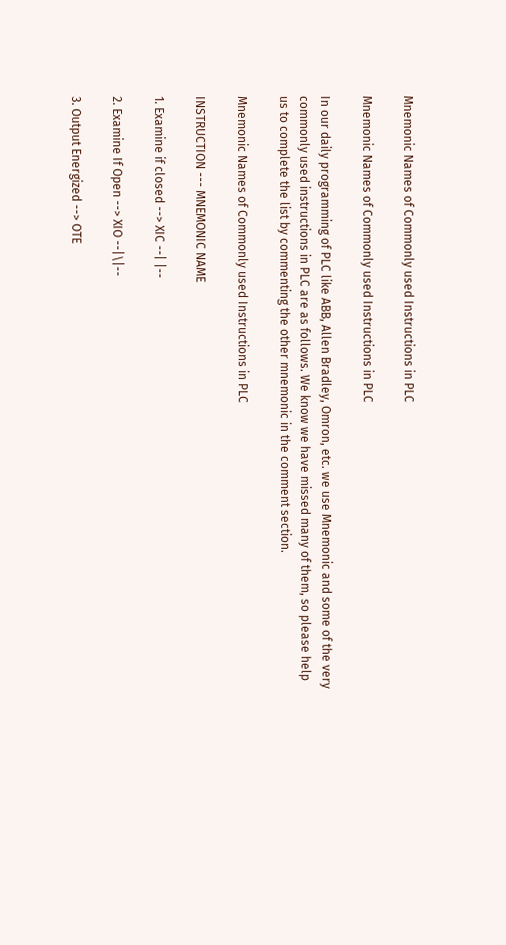Mnemonic Names of Commonly used Instructions in PLC

Mnemonic Names of Commonly used Instructions in PLC

In our daily programming of PLC like ABB, Allen Bradley, Omron, etc. we use Mnemonic and some of the very commonly used instructions in PLC are as follows. We know we have missed many of them, so please help us to complete the list by commenting the other mnemonic in the comment section.

Mnemonic Names of Commonly used Instructions in PLC

INSTRUCTION --- MNEMONIC NAME

1. Examine if closed --> XIC --| |--

2. Examine If Open --> XIO --|\|--

3. Output Energized --> OTE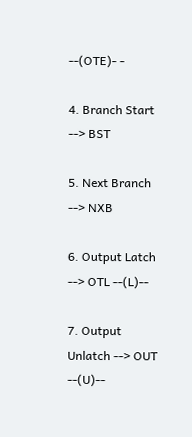--(OTE)- -

4. Branch Start --> BST

5. Next Branch --> NXB

6. Output Latch --> OTL --(L)--

7. Output Unlatch --> OUT --(U)--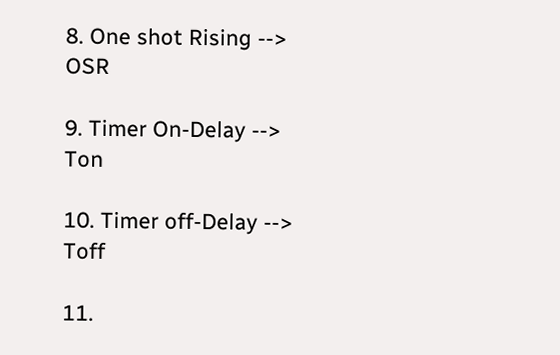8. One shot Rising --> OSR

9. Timer On-Delay --> Ton

10. Timer off-Delay --> Toff

11.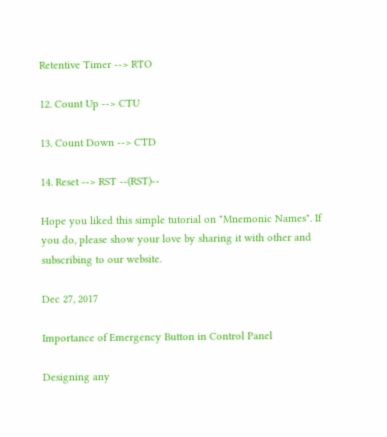Retentive Timer --> RTO

12. Count Up --> CTU

13. Count Down --> CTD

14. Reset --> RST --(RST)--

Hope you liked this simple tutorial on "Mnemonic Names". If you do, please show your love by sharing it with other and subscribing to our website.

Dec 27, 2017

Importance of Emergency Button in Control Panel

Designing any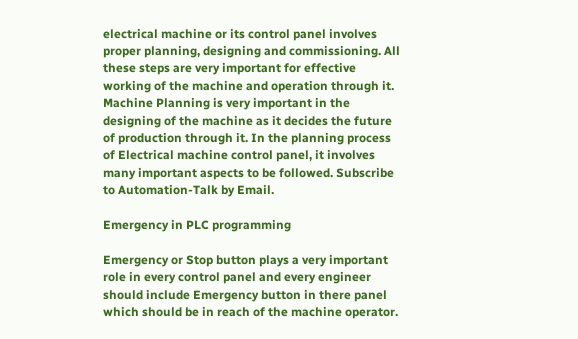electrical machine or its control panel involves proper planning, designing and commissioning. All these steps are very important for effective working of the machine and operation through it. Machine Planning is very important in the designing of the machine as it decides the future of production through it. In the planning process of Electrical machine control panel, it involves many important aspects to be followed. Subscribe to Automation-Talk by Email.

Emergency in PLC programming

Emergency or Stop button plays a very important role in every control panel and every engineer should include Emergency button in there panel which should be in reach of the machine operator.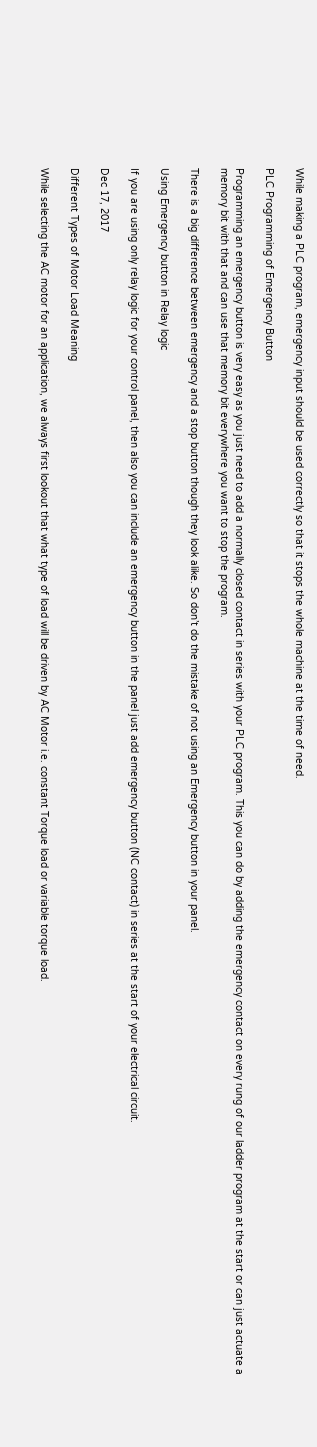While making a PLC program, emergency input should be used correctly so that it stops the whole machine at the time of need.

PLC Programming of Emergency Button

Programming an emergency button is very easy as you just need to add a normally closed contact in series with your PLC program. This you can do by adding the emergency contact on every rung of our ladder program at the start or can just actuate a memory bit with that and can use that memory bit everywhere you want to stop the program.

There is a big difference between emergency and a stop button though they look alike. So don’t do the mistake of not using an Emergency button in your panel.

Using Emergency button in Relay logic

If you are using only relay logic for your control panel, then also you can include an emergency button in the panel just add emergency button (NC contact) in series at the start of your electrical circuit.

Dec 17, 2017

Different Types of Motor Load Meaning

While selecting the AC motor for an application, we always first lookout that what type of load will be driven by AC Motor i.e. constant Torque load or variable torque load.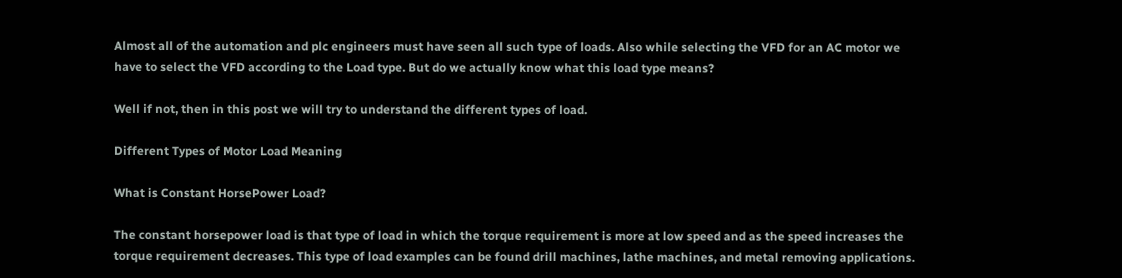Almost all of the automation and plc engineers must have seen all such type of loads. Also while selecting the VFD for an AC motor we have to select the VFD according to the Load type. But do we actually know what this load type means?

Well if not, then in this post we will try to understand the different types of load.

Different Types of Motor Load Meaning

What is Constant HorsePower Load?

The constant horsepower load is that type of load in which the torque requirement is more at low speed and as the speed increases the torque requirement decreases. This type of load examples can be found drill machines, lathe machines, and metal removing applications.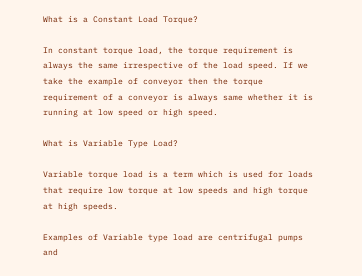What is a Constant Load Torque?

In constant torque load, the torque requirement is always the same irrespective of the load speed. If we take the example of conveyor then the torque requirement of a conveyor is always same whether it is running at low speed or high speed.

What is Variable Type Load?

Variable torque load is a term which is used for loads that require low torque at low speeds and high torque at high speeds.

Examples of Variable type load are centrifugal pumps and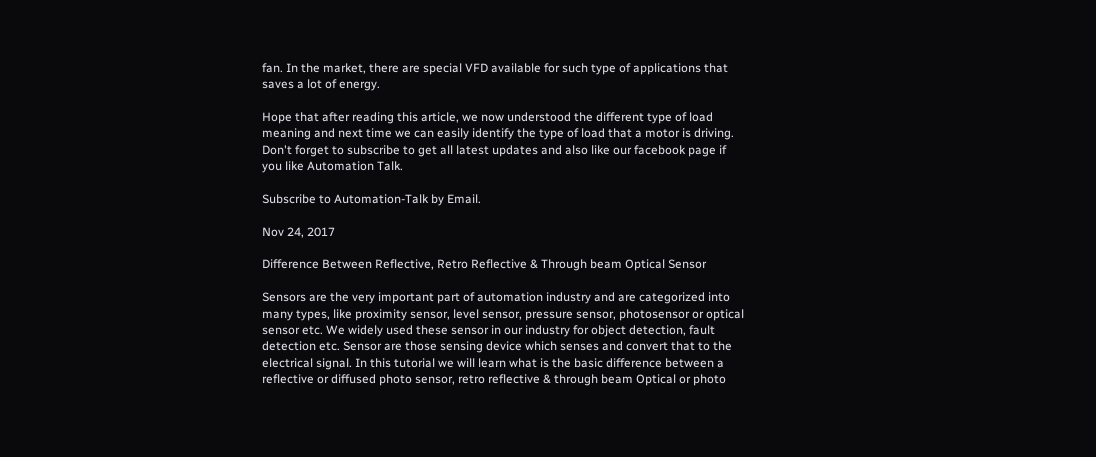fan. In the market, there are special VFD available for such type of applications that saves a lot of energy.

Hope that after reading this article, we now understood the different type of load meaning and next time we can easily identify the type of load that a motor is driving. Don't forget to subscribe to get all latest updates and also like our facebook page if you like Automation Talk.

Subscribe to Automation-Talk by Email.

Nov 24, 2017

Difference Between Reflective, Retro Reflective & Through beam Optical Sensor

Sensors are the very important part of automation industry and are categorized into many types, like proximity sensor, level sensor, pressure sensor, photosensor or optical sensor etc. We widely used these sensor in our industry for object detection, fault detection etc. Sensor are those sensing device which senses and convert that to the electrical signal. In this tutorial we will learn what is the basic difference between a reflective or diffused photo sensor, retro reflective & through beam Optical or photo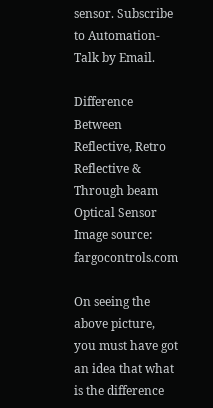sensor. Subscribe to Automation-Talk by Email.

Difference Between Reflective, Retro Reflective & Through beam Optical Sensor
Image source: fargocontrols.com

On seeing the above picture, you must have got an idea that what is the difference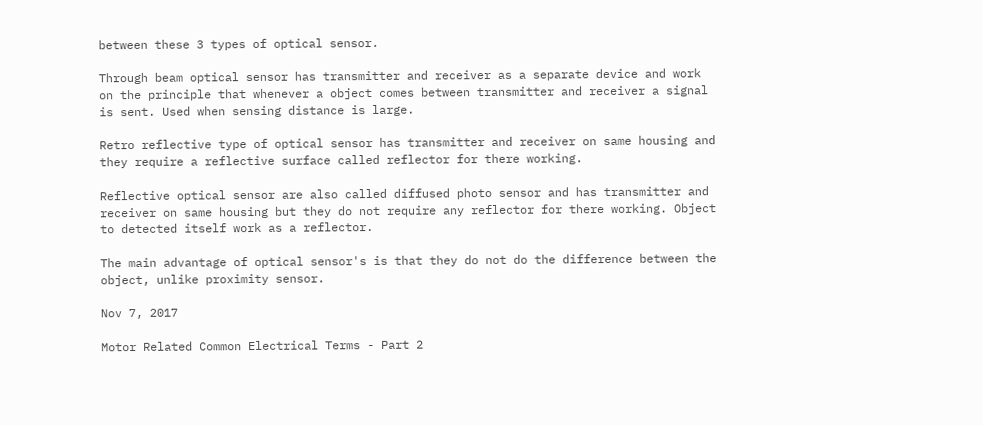between these 3 types of optical sensor.

Through beam optical sensor has transmitter and receiver as a separate device and work on the principle that whenever a object comes between transmitter and receiver a signal is sent. Used when sensing distance is large.

Retro reflective type of optical sensor has transmitter and receiver on same housing and they require a reflective surface called reflector for there working.

Reflective optical sensor are also called diffused photo sensor and has transmitter and receiver on same housing but they do not require any reflector for there working. Object to detected itself work as a reflector.

The main advantage of optical sensor's is that they do not do the difference between the object, unlike proximity sensor.

Nov 7, 2017

Motor Related Common Electrical Terms - Part 2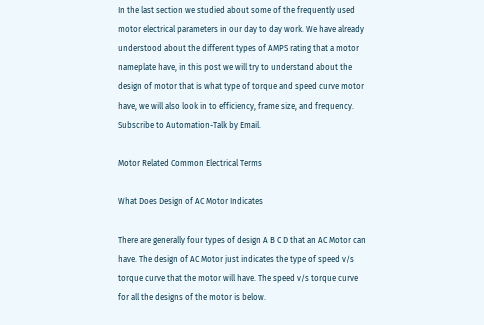In the last section we studied about some of the frequently used motor electrical parameters in our day to day work. We have already understood about the different types of AMPS rating that a motor nameplate have, in this post we will try to understand about the design of motor that is what type of torque and speed curve motor have, we will also look in to efficiency, frame size, and frequency. Subscribe to Automation-Talk by Email.

Motor Related Common Electrical Terms

What Does Design of AC Motor Indicates

There are generally four types of design A B C D that an AC Motor can have. The design of AC Motor just indicates the type of speed v/s torque curve that the motor will have. The speed v/s torque curve for all the designs of the motor is below.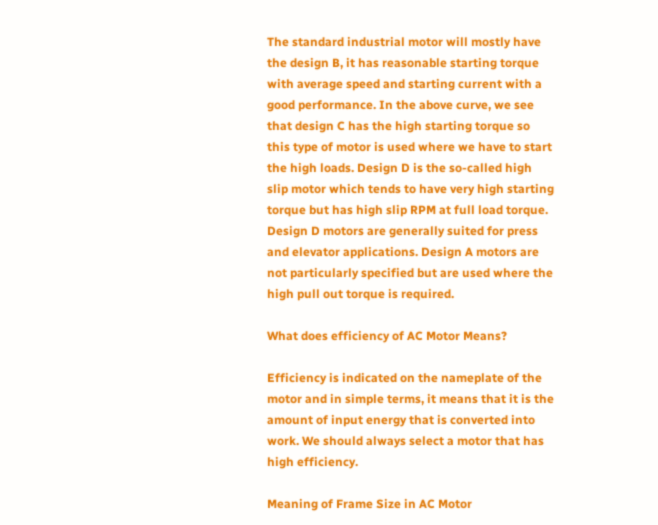The standard industrial motor will mostly have the design B, it has reasonable starting torque with average speed and starting current with a good performance. In the above curve, we see that design C has the high starting torque so this type of motor is used where we have to start the high loads. Design D is the so-called high slip motor which tends to have very high starting torque but has high slip RPM at full load torque. Design D motors are generally suited for press and elevator applications. Design A motors are not particularly specified but are used where the high pull out torque is required.

What does efficiency of AC Motor Means?

Efficiency is indicated on the nameplate of the motor and in simple terms, it means that it is the amount of input energy that is converted into work. We should always select a motor that has high efficiency.

Meaning of Frame Size in AC Motor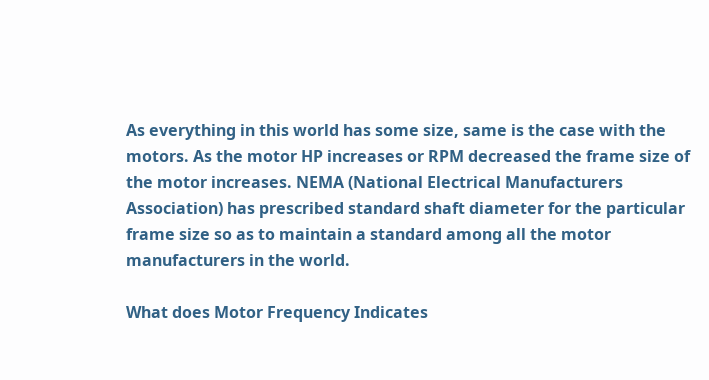As everything in this world has some size, same is the case with the motors. As the motor HP increases or RPM decreased the frame size of the motor increases. NEMA (National Electrical Manufacturers Association) has prescribed standard shaft diameter for the particular frame size so as to maintain a standard among all the motor manufacturers in the world.

What does Motor Frequency Indicates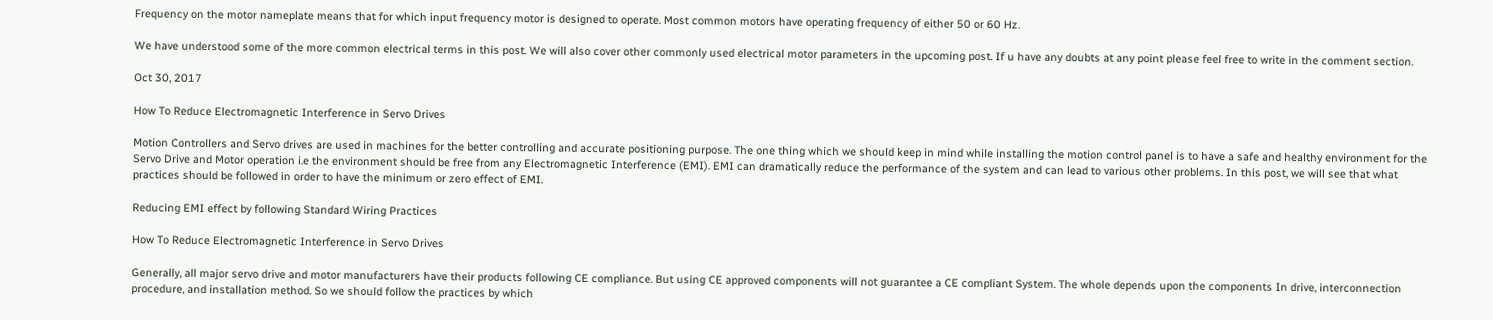Frequency on the motor nameplate means that for which input frequency motor is designed to operate. Most common motors have operating frequency of either 50 or 60 Hz.

We have understood some of the more common electrical terms in this post. We will also cover other commonly used electrical motor parameters in the upcoming post. If u have any doubts at any point please feel free to write in the comment section.

Oct 30, 2017

How To Reduce Electromagnetic Interference in Servo Drives

Motion Controllers and Servo drives are used in machines for the better controlling and accurate positioning purpose. The one thing which we should keep in mind while installing the motion control panel is to have a safe and healthy environment for the Servo Drive and Motor operation i.e the environment should be free from any Electromagnetic Interference (EMI). EMI can dramatically reduce the performance of the system and can lead to various other problems. In this post, we will see that what practices should be followed in order to have the minimum or zero effect of EMI.

Reducing EMI effect by following Standard Wiring Practices

How To Reduce Electromagnetic Interference in Servo Drives

Generally, all major servo drive and motor manufacturers have their products following CE compliance. But using CE approved components will not guarantee a CE compliant System. The whole depends upon the components In drive, interconnection procedure, and installation method. So we should follow the practices by which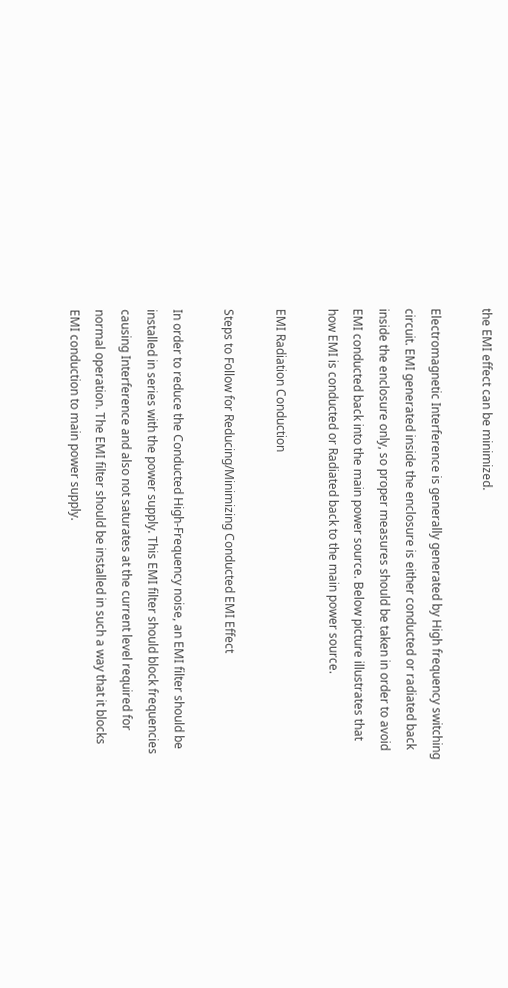the EMI effect can be minimized.

Electromagnetic Interference is generally generated by High frequency switching circuit. EMI generated inside the enclosure is either conducted or radiated back inside the enclosure only, so proper measures should be taken in order to avoid EMI conducted back into the main power source. Below picture illustrates that how EMI is conducted or Radiated back to the main power source.

EMI Radiation Conduction

Steps to Follow for Reducing/Minimizing Conducted EMI Effect

In order to reduce the Conducted High-Frequency noise, an EMI filter should be installed in series with the power supply. This EMI filter should block frequencies causing Interference and also not saturates at the current level required for normal operation. The EMI filter should be installed in such a way that it blocks EMI conduction to main power supply.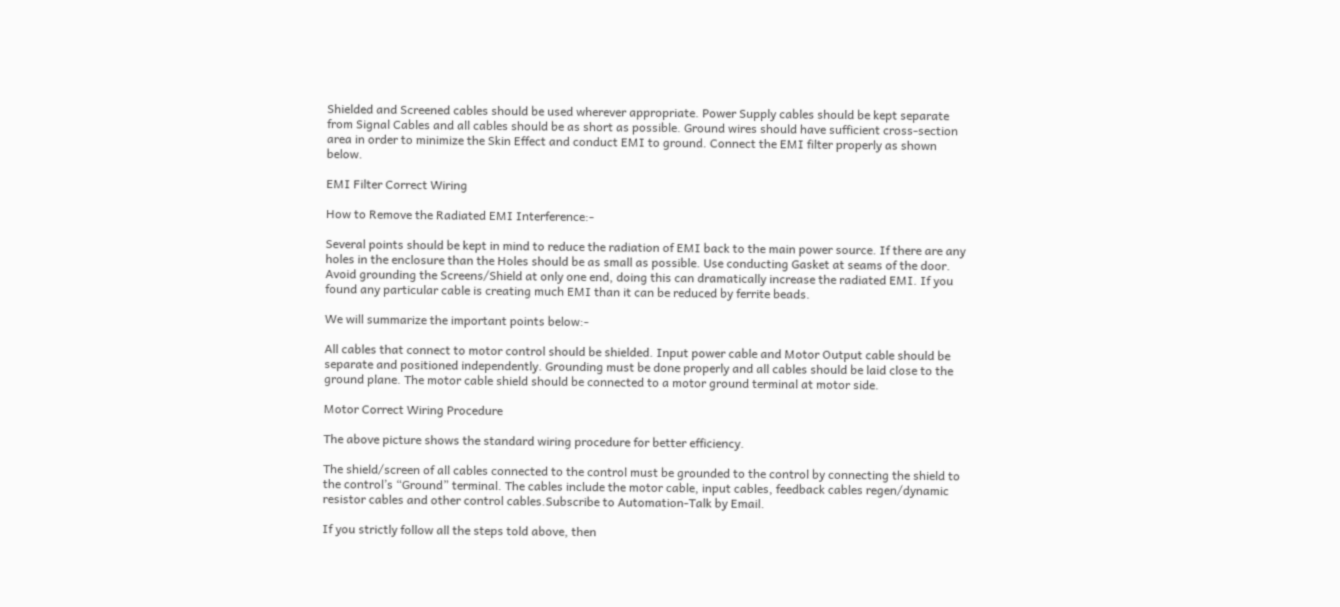Shielded and Screened cables should be used wherever appropriate. Power Supply cables should be kept separate from Signal Cables and all cables should be as short as possible. Ground wires should have sufficient cross-section area in order to minimize the Skin Effect and conduct EMI to ground. Connect the EMI filter properly as shown below.

EMI Filter Correct Wiring

How to Remove the Radiated EMI Interference:-

Several points should be kept in mind to reduce the radiation of EMI back to the main power source. If there are any holes in the enclosure than the Holes should be as small as possible. Use conducting Gasket at seams of the door. Avoid grounding the Screens/Shield at only one end, doing this can dramatically increase the radiated EMI. If you found any particular cable is creating much EMI than it can be reduced by ferrite beads.

We will summarize the important points below:-

All cables that connect to motor control should be shielded. Input power cable and Motor Output cable should be separate and positioned independently. Grounding must be done properly and all cables should be laid close to the ground plane. The motor cable shield should be connected to a motor ground terminal at motor side.

Motor Correct Wiring Procedure

The above picture shows the standard wiring procedure for better efficiency.

The shield/screen of all cables connected to the control must be grounded to the control by connecting the shield to the control’s “Ground” terminal. The cables include the motor cable, input cables, feedback cables regen/dynamic resistor cables and other control cables.Subscribe to Automation-Talk by Email.

If you strictly follow all the steps told above, then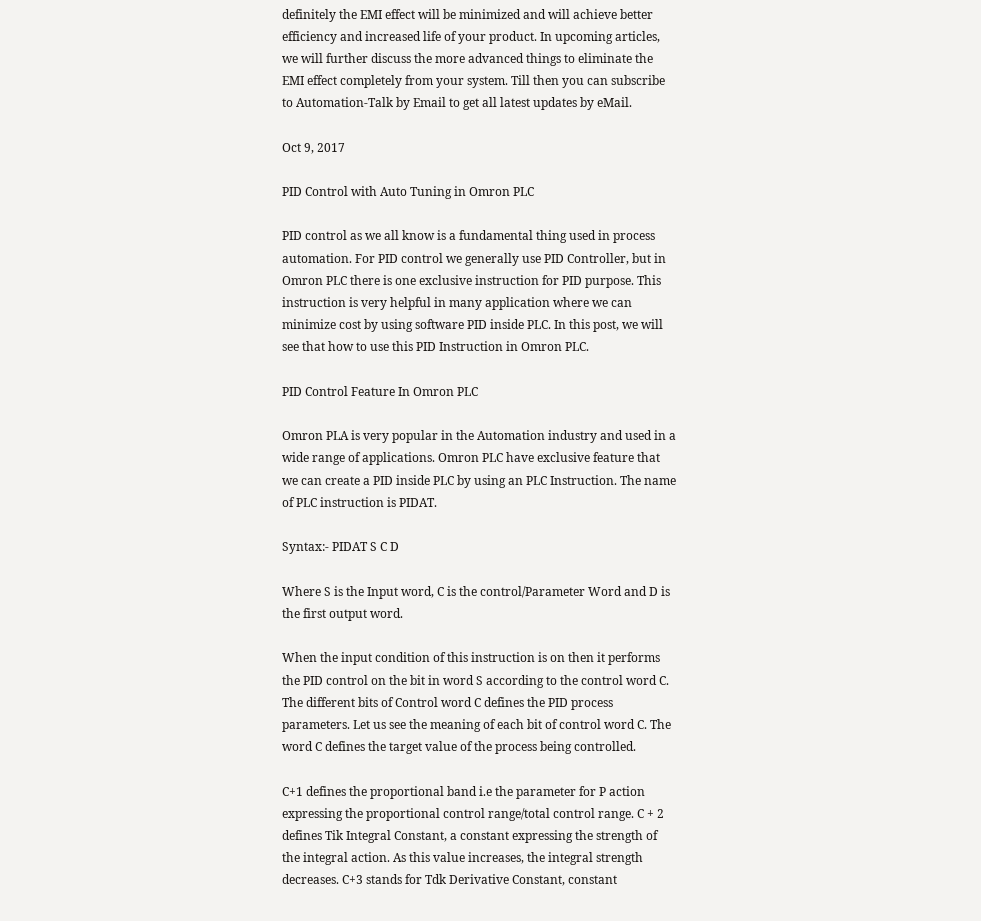definitely the EMI effect will be minimized and will achieve better efficiency and increased life of your product. In upcoming articles, we will further discuss the more advanced things to eliminate the EMI effect completely from your system. Till then you can subscribe to Automation-Talk by Email to get all latest updates by eMail.

Oct 9, 2017

PID Control with Auto Tuning in Omron PLC

PID control as we all know is a fundamental thing used in process automation. For PID control we generally use PID Controller, but in Omron PLC there is one exclusive instruction for PID purpose. This instruction is very helpful in many application where we can minimize cost by using software PID inside PLC. In this post, we will see that how to use this PID Instruction in Omron PLC.

PID Control Feature In Omron PLC

Omron PLA is very popular in the Automation industry and used in a wide range of applications. Omron PLC have exclusive feature that we can create a PID inside PLC by using an PLC Instruction. The name of PLC instruction is PIDAT.

Syntax:- PIDAT S C D

Where S is the Input word, C is the control/Parameter Word and D is the first output word.

When the input condition of this instruction is on then it performs the PID control on the bit in word S according to the control word C. The different bits of Control word C defines the PID process parameters. Let us see the meaning of each bit of control word C. The word C defines the target value of the process being controlled.

C+1 defines the proportional band i.e the parameter for P action expressing the proportional control range/total control range. C + 2 defines Tik Integral Constant, a constant expressing the strength of the integral action. As this value increases, the integral strength decreases. C+3 stands for Tdk Derivative Constant, constant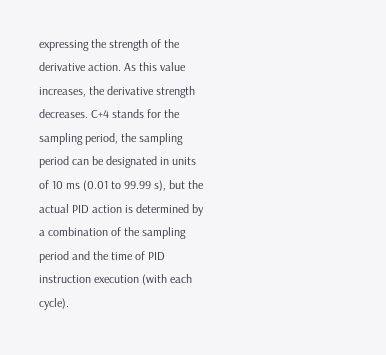expressing the strength of the derivative action. As this value increases, the derivative strength decreases. C+4 stands for the sampling period, the sampling period can be designated in units of 10 ms (0.01 to 99.99 s), but the actual PID action is determined by a combination of the sampling period and the time of PID instruction execution (with each cycle).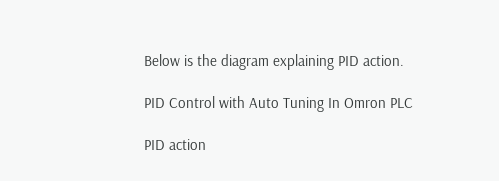Below is the diagram explaining PID action.

PID Control with Auto Tuning In Omron PLC

PID action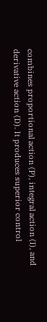combines proportional action (P), integral action (I), and derivative action (D). It produces superior control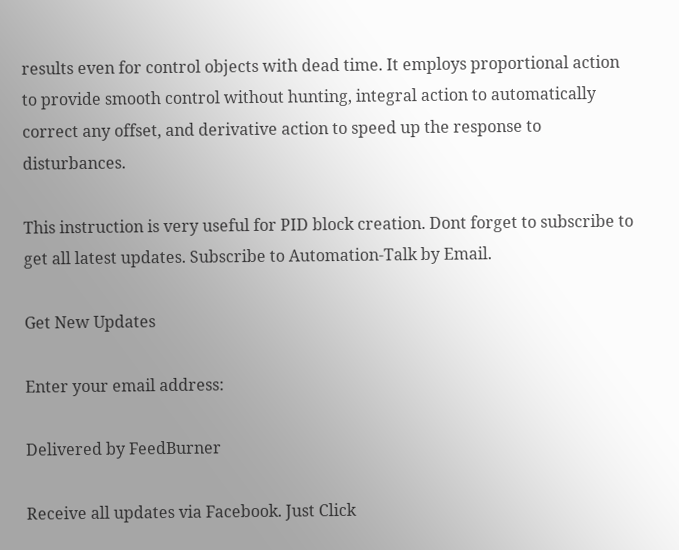results even for control objects with dead time. It employs proportional action to provide smooth control without hunting, integral action to automatically correct any offset, and derivative action to speed up the response to disturbances.

This instruction is very useful for PID block creation. Dont forget to subscribe to get all latest updates. Subscribe to Automation-Talk by Email.

Get New Updates

Enter your email address:

Delivered by FeedBurner

Receive all updates via Facebook. Just Click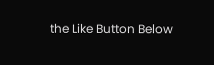the Like Button Below